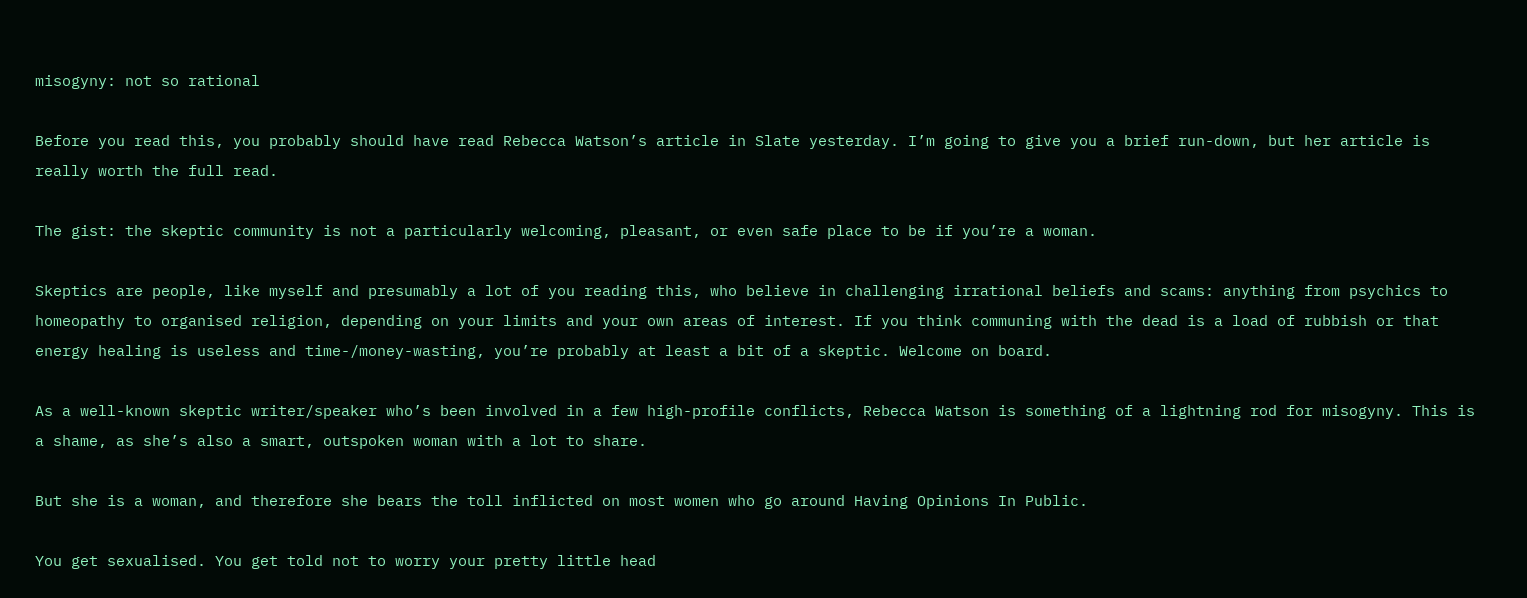misogyny: not so rational

Before you read this, you probably should have read Rebecca Watson’s article in Slate yesterday. I’m going to give you a brief run-down, but her article is really worth the full read.

The gist: the skeptic community is not a particularly welcoming, pleasant, or even safe place to be if you’re a woman.

Skeptics are people, like myself and presumably a lot of you reading this, who believe in challenging irrational beliefs and scams: anything from psychics to homeopathy to organised religion, depending on your limits and your own areas of interest. If you think communing with the dead is a load of rubbish or that energy healing is useless and time-/money-wasting, you’re probably at least a bit of a skeptic. Welcome on board.

As a well-known skeptic writer/speaker who’s been involved in a few high-profile conflicts, Rebecca Watson is something of a lightning rod for misogyny. This is a shame, as she’s also a smart, outspoken woman with a lot to share.

But she is a woman, and therefore she bears the toll inflicted on most women who go around Having Opinions In Public.

You get sexualised. You get told not to worry your pretty little head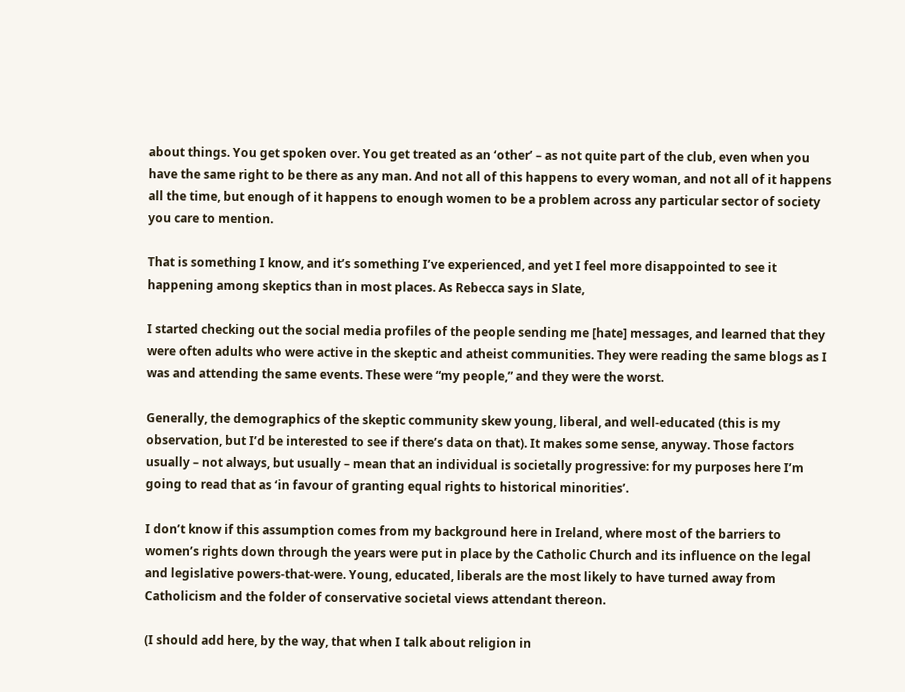about things. You get spoken over. You get treated as an ‘other’ – as not quite part of the club, even when you have the same right to be there as any man. And not all of this happens to every woman, and not all of it happens all the time, but enough of it happens to enough women to be a problem across any particular sector of society you care to mention.

That is something I know, and it’s something I’ve experienced, and yet I feel more disappointed to see it happening among skeptics than in most places. As Rebecca says in Slate,

I started checking out the social media profiles of the people sending me [hate] messages, and learned that they were often adults who were active in the skeptic and atheist communities. They were reading the same blogs as I was and attending the same events. These were “my people,” and they were the worst.

Generally, the demographics of the skeptic community skew young, liberal, and well-educated (this is my observation, but I’d be interested to see if there’s data on that). It makes some sense, anyway. Those factors usually – not always, but usually – mean that an individual is societally progressive: for my purposes here I’m going to read that as ‘in favour of granting equal rights to historical minorities’.

I don’t know if this assumption comes from my background here in Ireland, where most of the barriers to women’s rights down through the years were put in place by the Catholic Church and its influence on the legal and legislative powers-that-were. Young, educated, liberals are the most likely to have turned away from Catholicism and the folder of conservative societal views attendant thereon.

(I should add here, by the way, that when I talk about religion in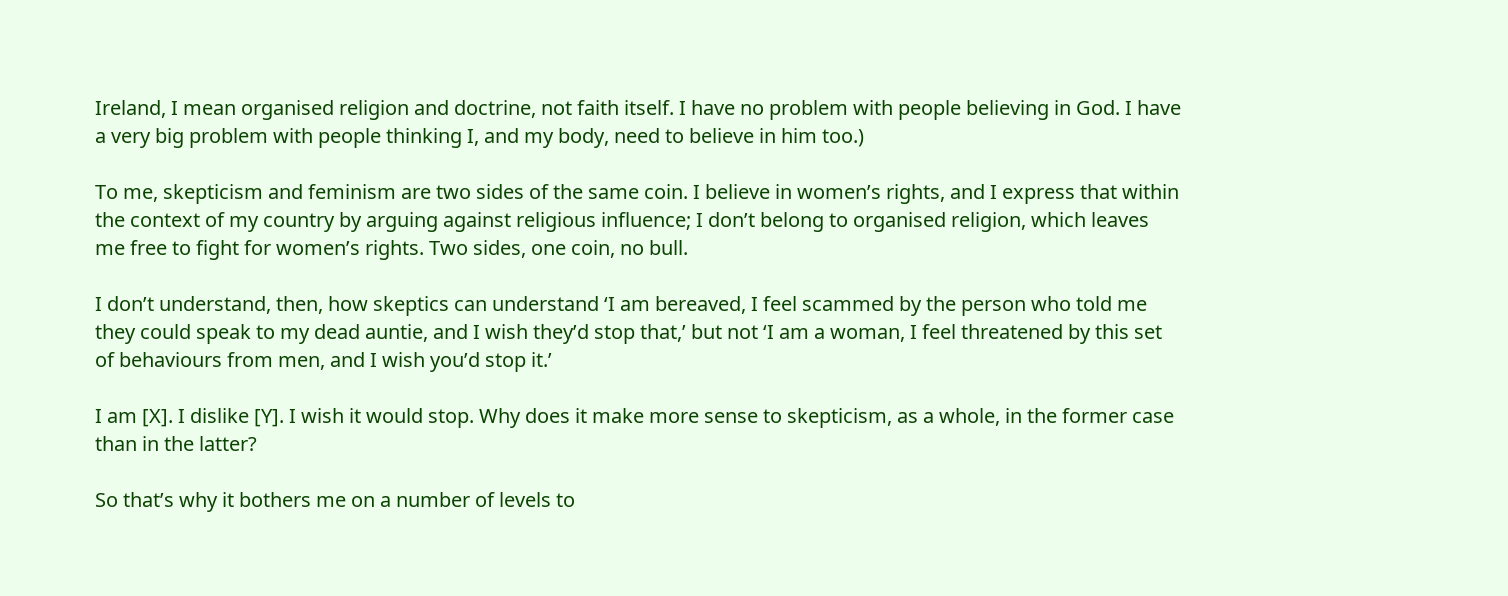Ireland, I mean organised religion and doctrine, not faith itself. I have no problem with people believing in God. I have a very big problem with people thinking I, and my body, need to believe in him too.)

To me, skepticism and feminism are two sides of the same coin. I believe in women’s rights, and I express that within the context of my country by arguing against religious influence; I don’t belong to organised religion, which leaves me free to fight for women’s rights. Two sides, one coin, no bull.

I don’t understand, then, how skeptics can understand ‘I am bereaved, I feel scammed by the person who told me they could speak to my dead auntie, and I wish they’d stop that,’ but not ‘I am a woman, I feel threatened by this set of behaviours from men, and I wish you’d stop it.’

I am [X]. I dislike [Y]. I wish it would stop. Why does it make more sense to skepticism, as a whole, in the former case than in the latter?

So that’s why it bothers me on a number of levels to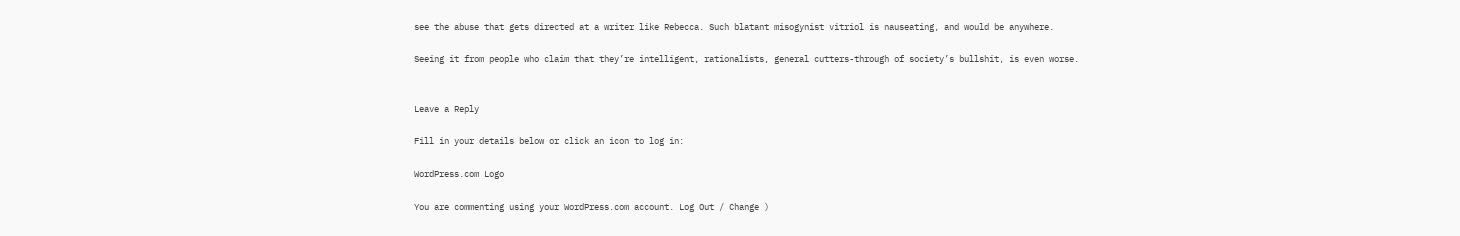see the abuse that gets directed at a writer like Rebecca. Such blatant misogynist vitriol is nauseating, and would be anywhere.

Seeing it from people who claim that they’re intelligent, rationalists, general cutters-through of society’s bullshit, is even worse.


Leave a Reply

Fill in your details below or click an icon to log in:

WordPress.com Logo

You are commenting using your WordPress.com account. Log Out / Change )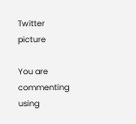Twitter picture

You are commenting using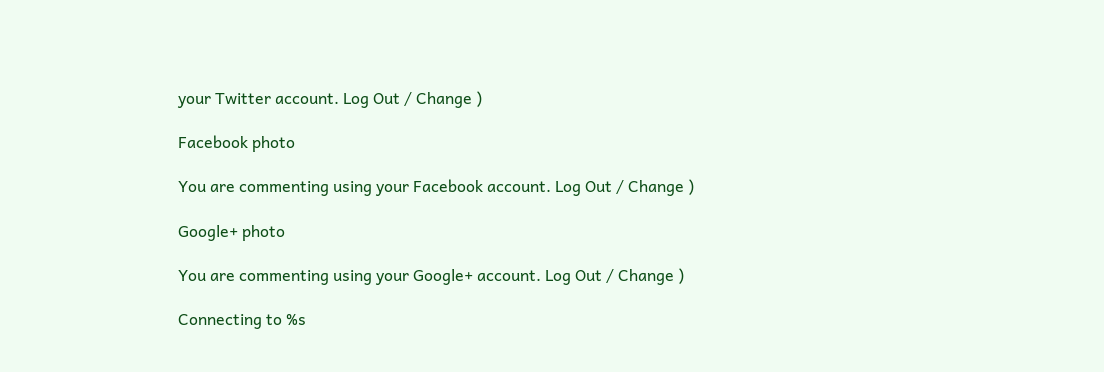your Twitter account. Log Out / Change )

Facebook photo

You are commenting using your Facebook account. Log Out / Change )

Google+ photo

You are commenting using your Google+ account. Log Out / Change )

Connecting to %s